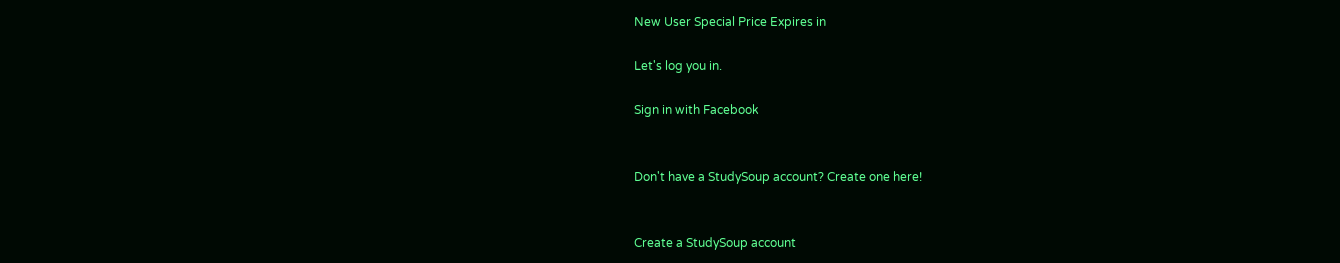New User Special Price Expires in

Let's log you in.

Sign in with Facebook


Don't have a StudySoup account? Create one here!


Create a StudySoup account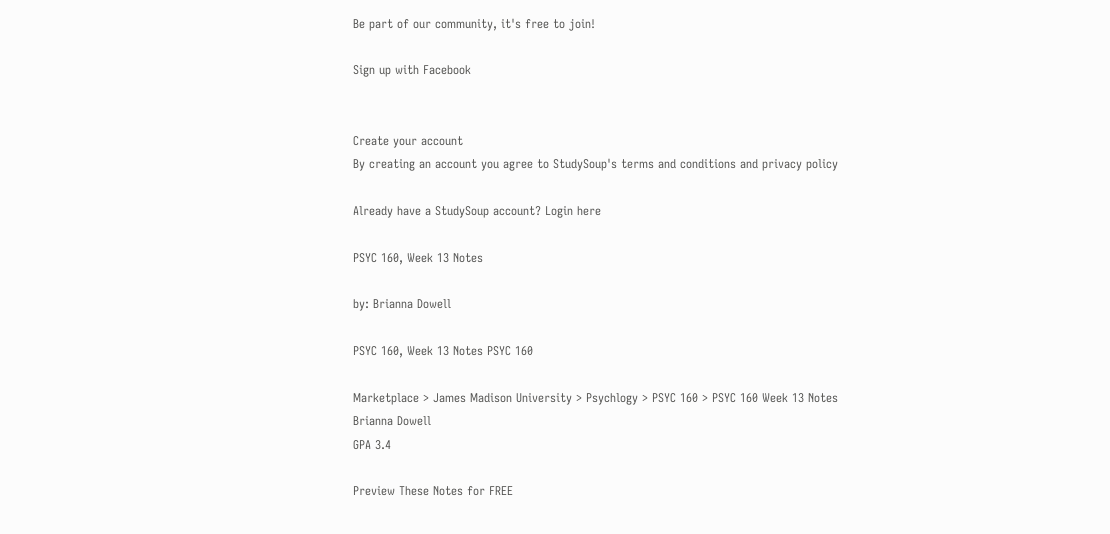Be part of our community, it's free to join!

Sign up with Facebook


Create your account
By creating an account you agree to StudySoup's terms and conditions and privacy policy

Already have a StudySoup account? Login here

PSYC 160, Week 13 Notes

by: Brianna Dowell

PSYC 160, Week 13 Notes PSYC 160

Marketplace > James Madison University > Psychlogy > PSYC 160 > PSYC 160 Week 13 Notes
Brianna Dowell
GPA 3.4

Preview These Notes for FREE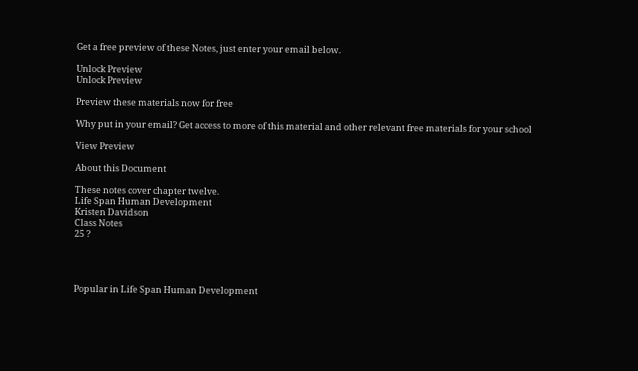Get a free preview of these Notes, just enter your email below.

Unlock Preview
Unlock Preview

Preview these materials now for free

Why put in your email? Get access to more of this material and other relevant free materials for your school

View Preview

About this Document

These notes cover chapter twelve.
Life Span Human Development
Kristen Davidson
Class Notes
25 ?




Popular in Life Span Human Development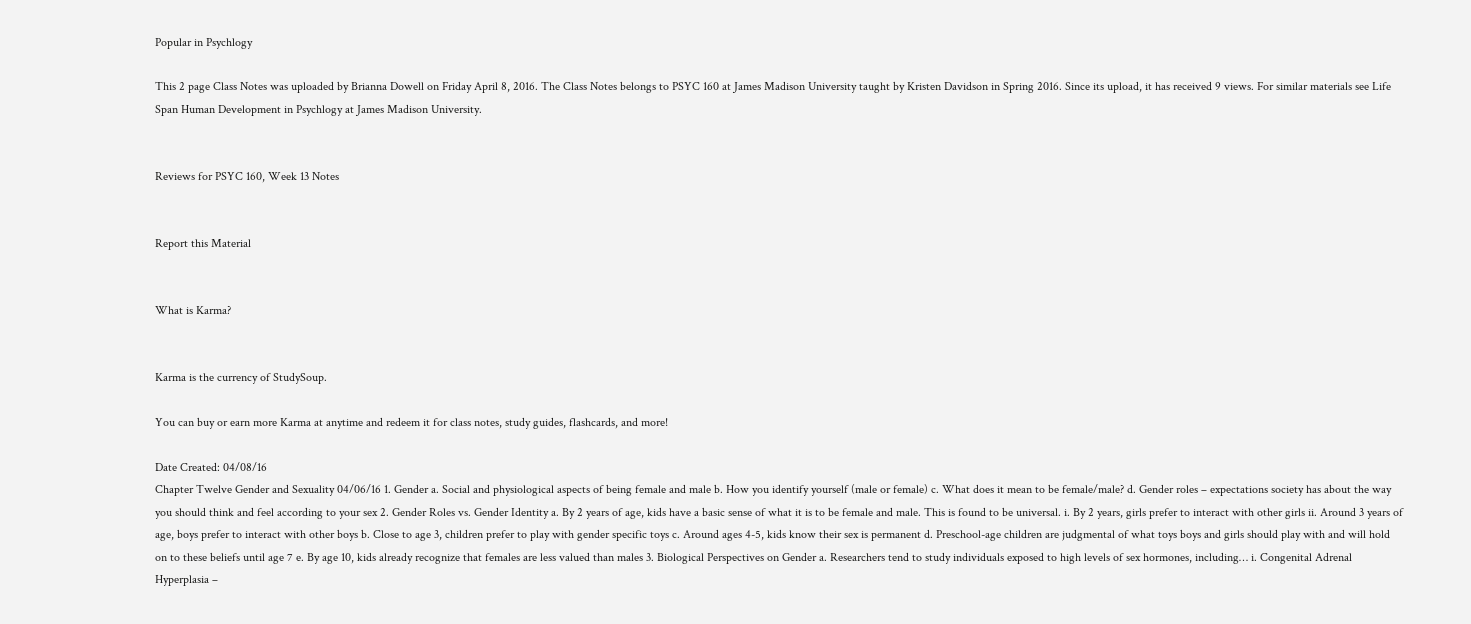Popular in Psychlogy

This 2 page Class Notes was uploaded by Brianna Dowell on Friday April 8, 2016. The Class Notes belongs to PSYC 160 at James Madison University taught by Kristen Davidson in Spring 2016. Since its upload, it has received 9 views. For similar materials see Life Span Human Development in Psychlogy at James Madison University.


Reviews for PSYC 160, Week 13 Notes


Report this Material


What is Karma?


Karma is the currency of StudySoup.

You can buy or earn more Karma at anytime and redeem it for class notes, study guides, flashcards, and more!

Date Created: 04/08/16
Chapter Twelve Gender and Sexuality 04/06/16 1. Gender a. Social and physiological aspects of being female and male b. How you identify yourself (male or female) c. What does it mean to be female/male? d. Gender roles – expectations society has about the way you should think and feel according to your sex 2. Gender Roles vs. Gender Identity a. By 2 years of age, kids have a basic sense of what it is to be female and male. This is found to be universal. i. By 2 years, girls prefer to interact with other girls ii. Around 3 years of age, boys prefer to interact with other boys b. Close to age 3, children prefer to play with gender specific toys c. Around ages 4-5, kids know their sex is permanent d. Preschool-age children are judgmental of what toys boys and girls should play with and will hold on to these beliefs until age 7 e. By age 10, kids already recognize that females are less valued than males 3. Biological Perspectives on Gender a. Researchers tend to study individuals exposed to high levels of sex hormones, including… i. Congenital Adrenal Hyperplasia –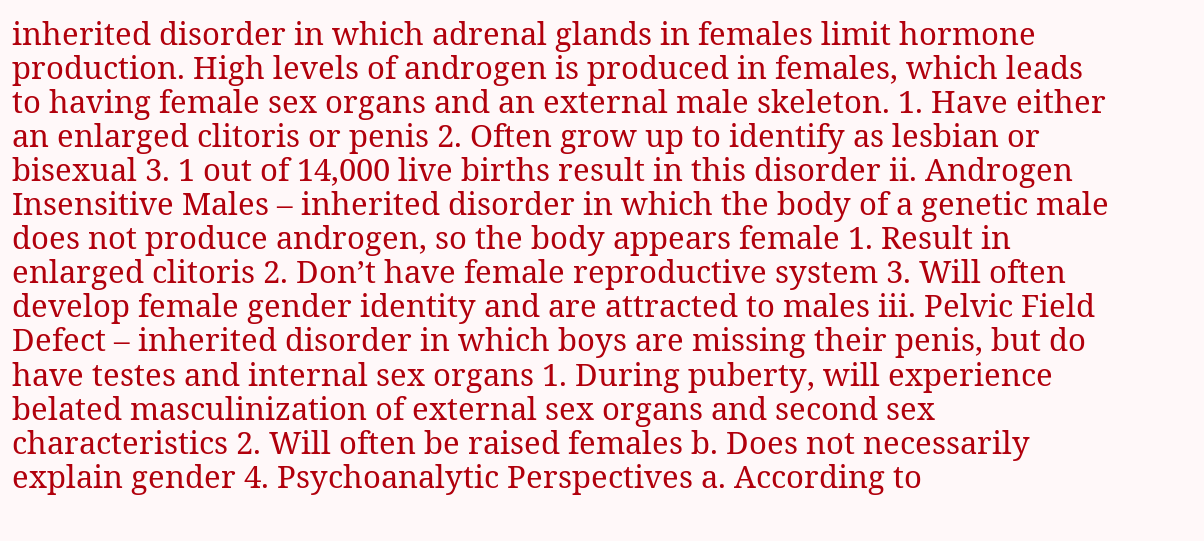inherited disorder in which adrenal glands in females limit hormone production. High levels of androgen is produced in females, which leads to having female sex organs and an external male skeleton. 1. Have either an enlarged clitoris or penis 2. Often grow up to identify as lesbian or bisexual 3. 1 out of 14,000 live births result in this disorder ii. Androgen Insensitive Males – inherited disorder in which the body of a genetic male does not produce androgen, so the body appears female 1. Result in enlarged clitoris 2. Don’t have female reproductive system 3. Will often develop female gender identity and are attracted to males iii. Pelvic Field Defect – inherited disorder in which boys are missing their penis, but do have testes and internal sex organs 1. During puberty, will experience belated masculinization of external sex organs and second sex characteristics 2. Will often be raised females b. Does not necessarily explain gender 4. Psychoanalytic Perspectives a. According to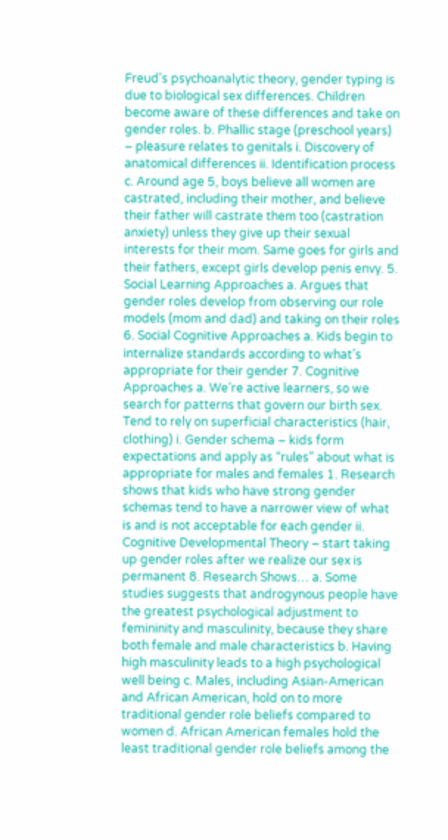Freud’s psychoanalytic theory, gender typing is due to biological sex differences. Children become aware of these differences and take on gender roles. b. Phallic stage (preschool years) – pleasure relates to genitals i. Discovery of anatomical differences ii. Identification process c. Around age 5, boys believe all women are castrated, including their mother, and believe their father will castrate them too (castration anxiety) unless they give up their sexual interests for their mom. Same goes for girls and their fathers, except girls develop penis envy. 5. Social Learning Approaches a. Argues that gender roles develop from observing our role models (mom and dad) and taking on their roles 6. Social Cognitive Approaches a. Kids begin to internalize standards according to what’s appropriate for their gender 7. Cognitive Approaches a. We’re active learners, so we search for patterns that govern our birth sex. Tend to rely on superficial characteristics (hair, clothing) i. Gender schema – kids form expectations and apply as “rules” about what is appropriate for males and females 1. Research shows that kids who have strong gender schemas tend to have a narrower view of what is and is not acceptable for each gender ii. Cognitive Developmental Theory – start taking up gender roles after we realize our sex is permanent 8. Research Shows… a. Some studies suggests that androgynous people have the greatest psychological adjustment to femininity and masculinity, because they share both female and male characteristics b. Having high masculinity leads to a high psychological well being c. Males, including Asian-American and African American, hold on to more traditional gender role beliefs compared to women d. African American females hold the least traditional gender role beliefs among the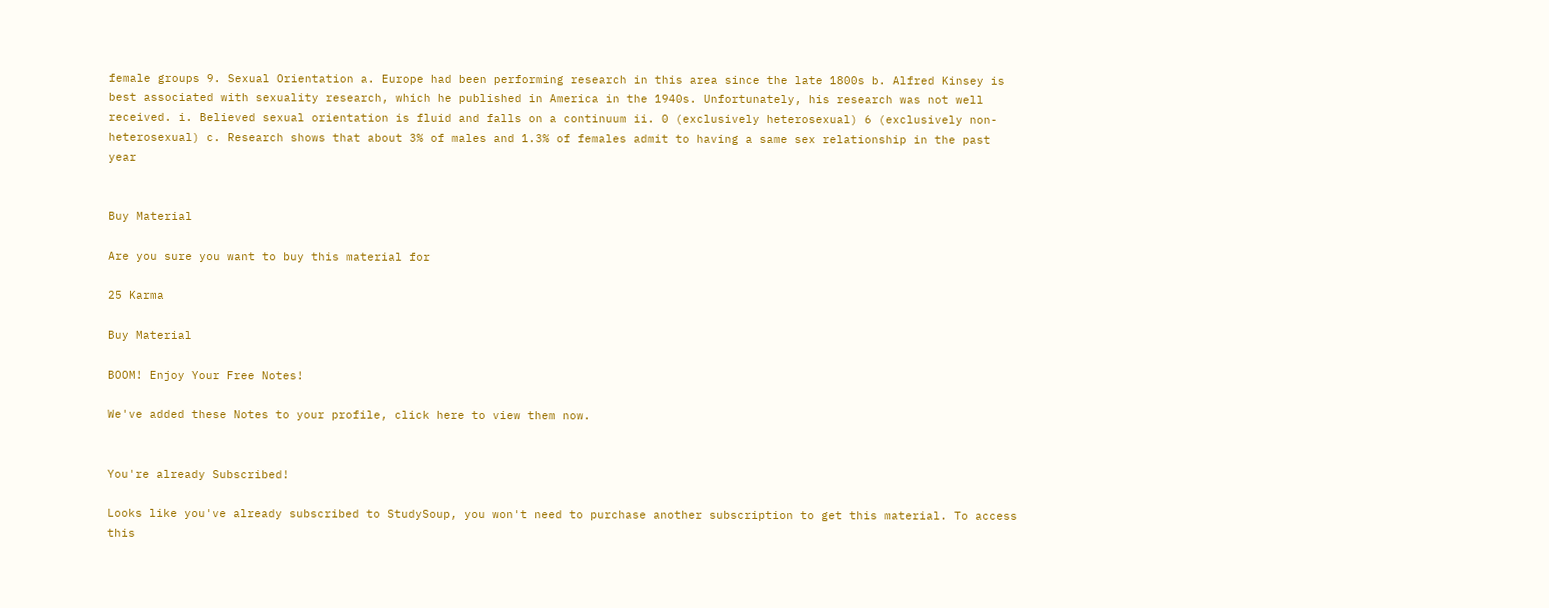female groups 9. Sexual Orientation a. Europe had been performing research in this area since the late 1800s b. Alfred Kinsey is best associated with sexuality research, which he published in America in the 1940s. Unfortunately, his research was not well received. i. Believed sexual orientation is fluid and falls on a continuum ii. 0 (exclusively heterosexual) 6 (exclusively non-heterosexual) c. Research shows that about 3% of males and 1.3% of females admit to having a same sex relationship in the past year


Buy Material

Are you sure you want to buy this material for

25 Karma

Buy Material

BOOM! Enjoy Your Free Notes!

We've added these Notes to your profile, click here to view them now.


You're already Subscribed!

Looks like you've already subscribed to StudySoup, you won't need to purchase another subscription to get this material. To access this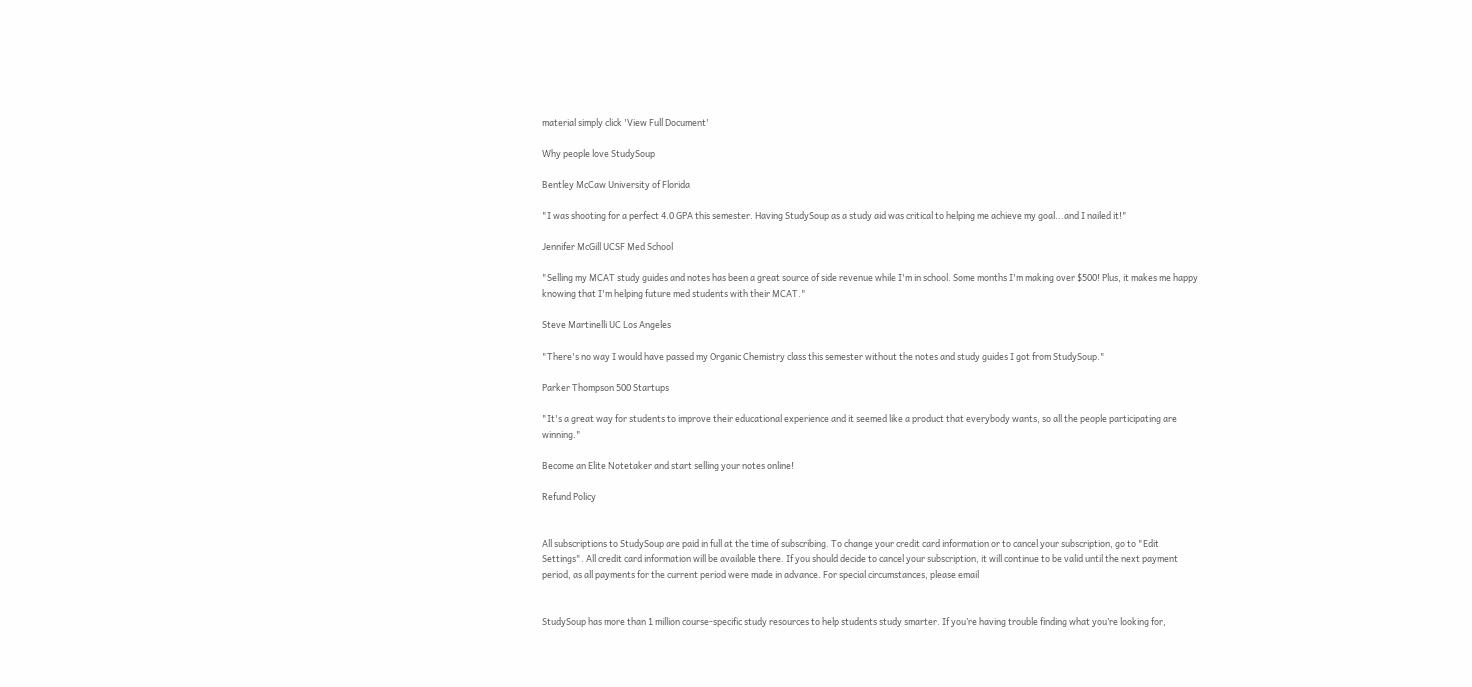material simply click 'View Full Document'

Why people love StudySoup

Bentley McCaw University of Florida

"I was shooting for a perfect 4.0 GPA this semester. Having StudySoup as a study aid was critical to helping me achieve my goal...and I nailed it!"

Jennifer McGill UCSF Med School

"Selling my MCAT study guides and notes has been a great source of side revenue while I'm in school. Some months I'm making over $500! Plus, it makes me happy knowing that I'm helping future med students with their MCAT."

Steve Martinelli UC Los Angeles

"There's no way I would have passed my Organic Chemistry class this semester without the notes and study guides I got from StudySoup."

Parker Thompson 500 Startups

"It's a great way for students to improve their educational experience and it seemed like a product that everybody wants, so all the people participating are winning."

Become an Elite Notetaker and start selling your notes online!

Refund Policy


All subscriptions to StudySoup are paid in full at the time of subscribing. To change your credit card information or to cancel your subscription, go to "Edit Settings". All credit card information will be available there. If you should decide to cancel your subscription, it will continue to be valid until the next payment period, as all payments for the current period were made in advance. For special circumstances, please email


StudySoup has more than 1 million course-specific study resources to help students study smarter. If you’re having trouble finding what you’re looking for,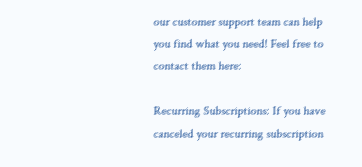our customer support team can help you find what you need! Feel free to contact them here:

Recurring Subscriptions: If you have canceled your recurring subscription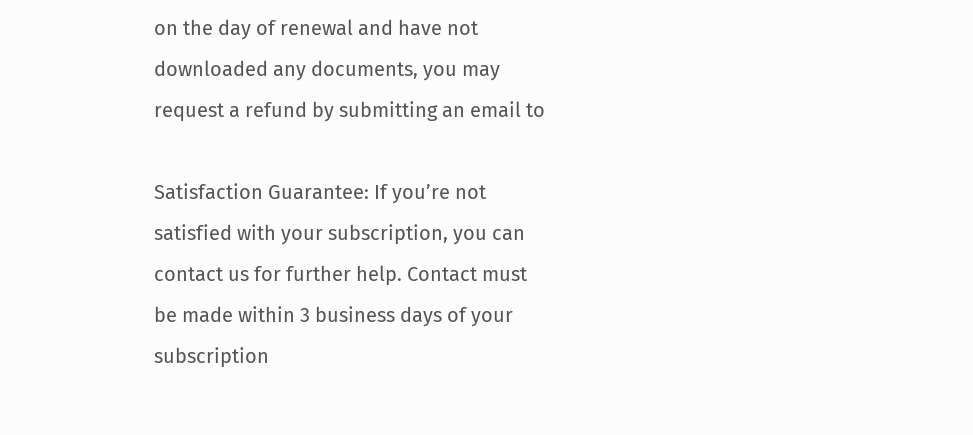on the day of renewal and have not downloaded any documents, you may request a refund by submitting an email to

Satisfaction Guarantee: If you’re not satisfied with your subscription, you can contact us for further help. Contact must be made within 3 business days of your subscription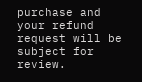purchase and your refund request will be subject for review.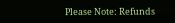Please Note: Refunds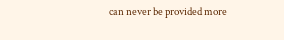can never be provided more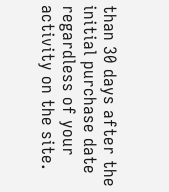than 30 days after the initial purchase date regardless of your activity on the site.